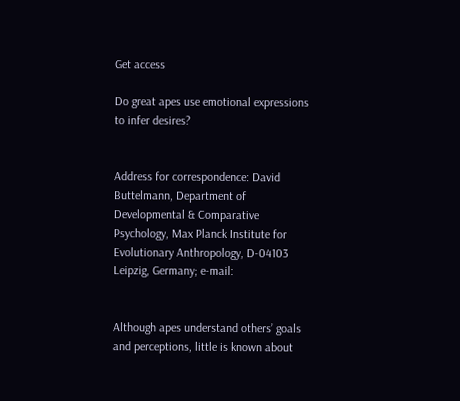Get access

Do great apes use emotional expressions to infer desires?


Address for correspondence: David Buttelmann, Department of Developmental & Comparative Psychology, Max Planck Institute for Evolutionary Anthropology, D-04103 Leipzig, Germany; e-mail:


Although apes understand others’ goals and perceptions, little is known about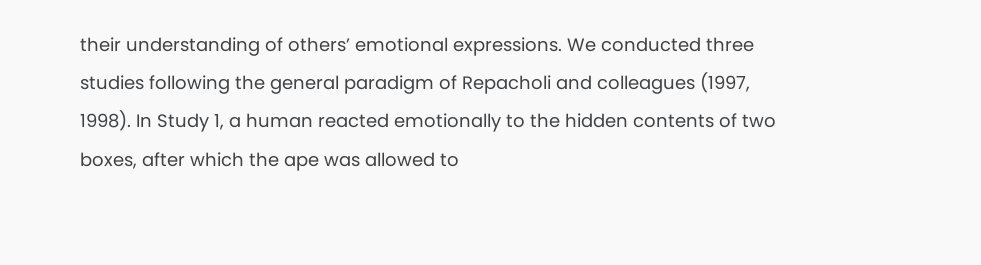their understanding of others’ emotional expressions. We conducted three studies following the general paradigm of Repacholi and colleagues (1997, 1998). In Study 1, a human reacted emotionally to the hidden contents of two boxes, after which the ape was allowed to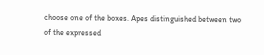choose one of the boxes. Apes distinguished between two of the expressed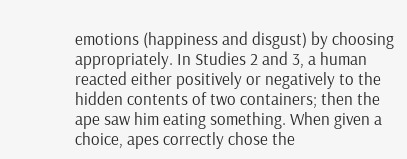emotions (happiness and disgust) by choosing appropriately. In Studies 2 and 3, a human reacted either positively or negatively to the hidden contents of two containers; then the ape saw him eating something. When given a choice, apes correctly chose the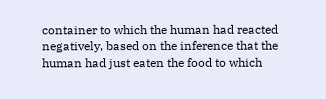container to which the human had reacted negatively, based on the inference that the human had just eaten the food to which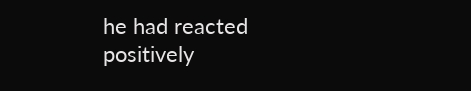he had reacted positively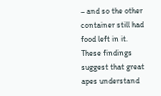– and so the other container still had food left in it. These findings suggest that great apes understand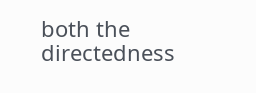both the directedness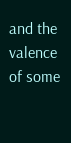and the valence of some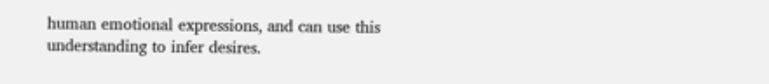human emotional expressions, and can use this understanding to infer desires.